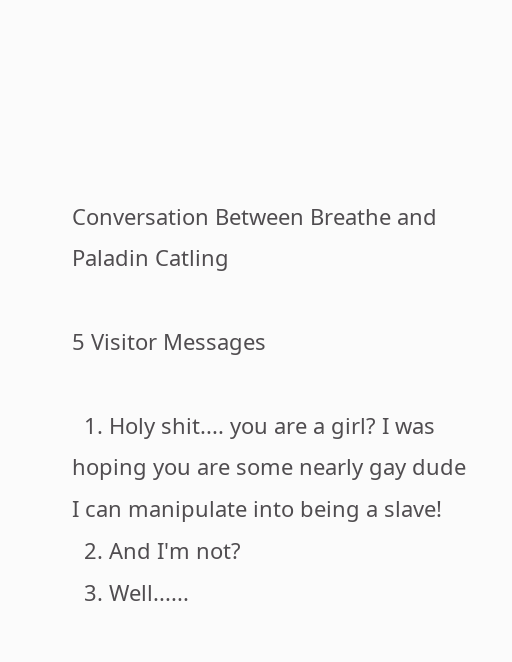Conversation Between Breathe and Paladin Catling

5 Visitor Messages

  1. Holy shit.... you are a girl? I was hoping you are some nearly gay dude I can manipulate into being a slave!
  2. And I'm not?
  3. Well......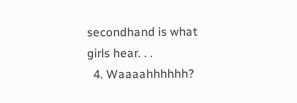secondhand is what girls hear. . .
  4. Waaaahhhhhh?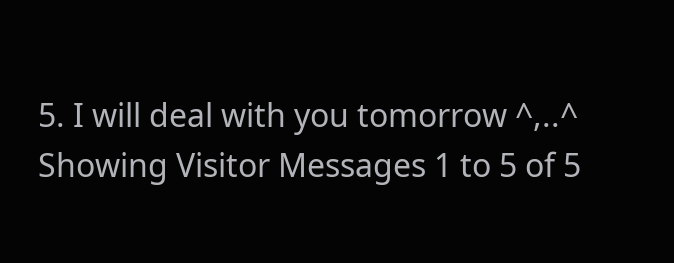5. I will deal with you tomorrow ^,..^
Showing Visitor Messages 1 to 5 of 5